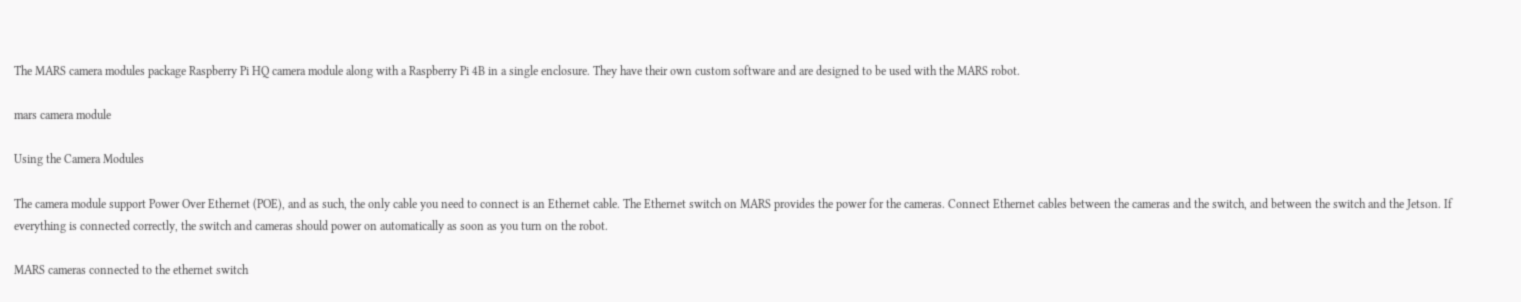The MARS camera modules package Raspberry Pi HQ camera module along with a Raspberry Pi 4B in a single enclosure. They have their own custom software and are designed to be used with the MARS robot.

mars camera module

Using the Camera Modules

The camera module support Power Over Ethernet (POE), and as such, the only cable you need to connect is an Ethernet cable. The Ethernet switch on MARS provides the power for the cameras. Connect Ethernet cables between the cameras and the switch, and between the switch and the Jetson. If everything is connected correctly, the switch and cameras should power on automatically as soon as you turn on the robot.

MARS cameras connected to the ethernet switch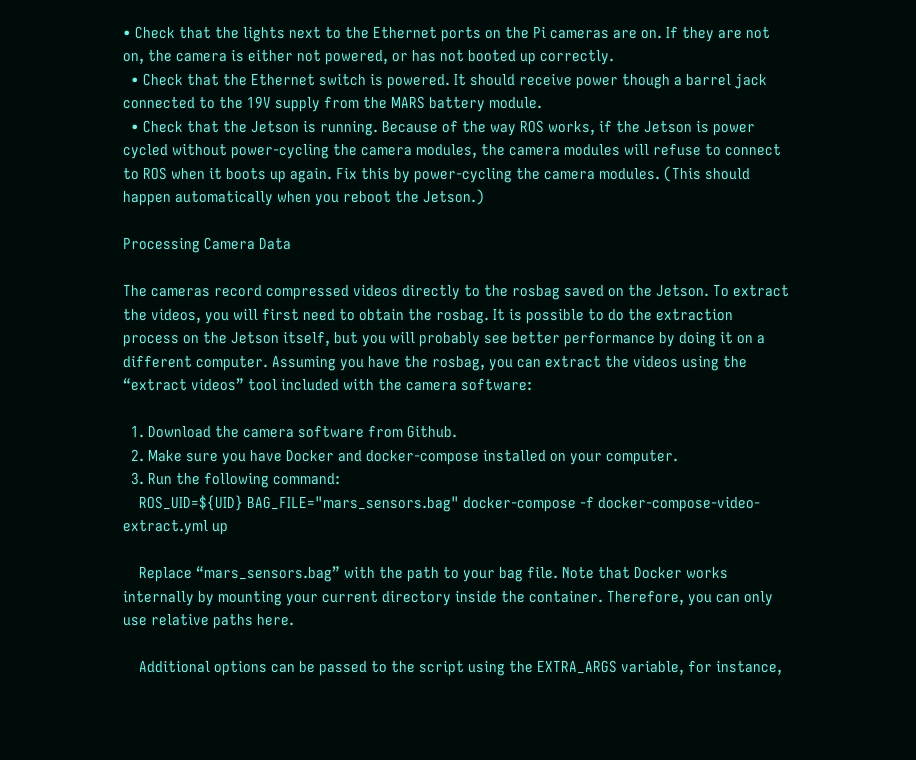• Check that the lights next to the Ethernet ports on the Pi cameras are on. If they are not on, the camera is either not powered, or has not booted up correctly.
  • Check that the Ethernet switch is powered. It should receive power though a barrel jack connected to the 19V supply from the MARS battery module.
  • Check that the Jetson is running. Because of the way ROS works, if the Jetson is power cycled without power-cycling the camera modules, the camera modules will refuse to connect to ROS when it boots up again. Fix this by power-cycling the camera modules. (This should happen automatically when you reboot the Jetson.)

Processing Camera Data

The cameras record compressed videos directly to the rosbag saved on the Jetson. To extract the videos, you will first need to obtain the rosbag. It is possible to do the extraction process on the Jetson itself, but you will probably see better performance by doing it on a different computer. Assuming you have the rosbag, you can extract the videos using the “extract videos” tool included with the camera software:

  1. Download the camera software from Github.
  2. Make sure you have Docker and docker-compose installed on your computer.
  3. Run the following command:
    ROS_UID=${UID} BAG_FILE="mars_sensors.bag" docker-compose -f docker-compose-video-extract.yml up

    Replace “mars_sensors.bag” with the path to your bag file. Note that Docker works internally by mounting your current directory inside the container. Therefore, you can only use relative paths here.

    Additional options can be passed to the script using the EXTRA_ARGS variable, for instance,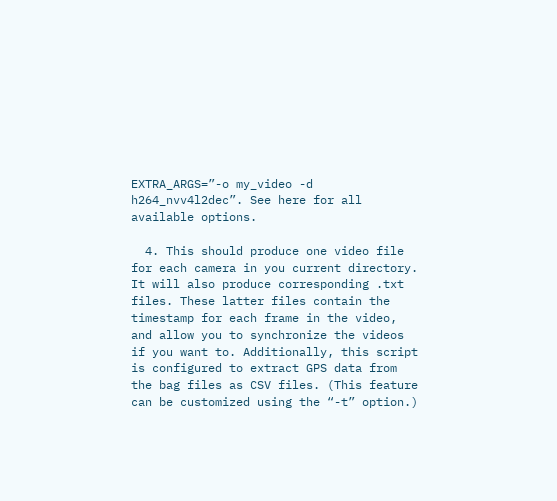EXTRA_ARGS=”-o my_video -d h264_nvv4l2dec”. See here for all available options.

  4. This should produce one video file for each camera in you current directory. It will also produce corresponding .txt files. These latter files contain the timestamp for each frame in the video, and allow you to synchronize the videos if you want to. Additionally, this script is configured to extract GPS data from the bag files as CSV files. (This feature can be customized using the “-t” option.)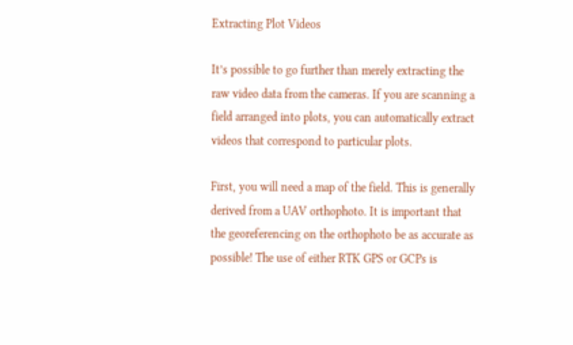Extracting Plot Videos

It’s possible to go further than merely extracting the raw video data from the cameras. If you are scanning a field arranged into plots, you can automatically extract videos that correspond to particular plots.

First, you will need a map of the field. This is generally derived from a UAV orthophoto. It is important that the georeferencing on the orthophoto be as accurate as possible! The use of either RTK GPS or GCPs is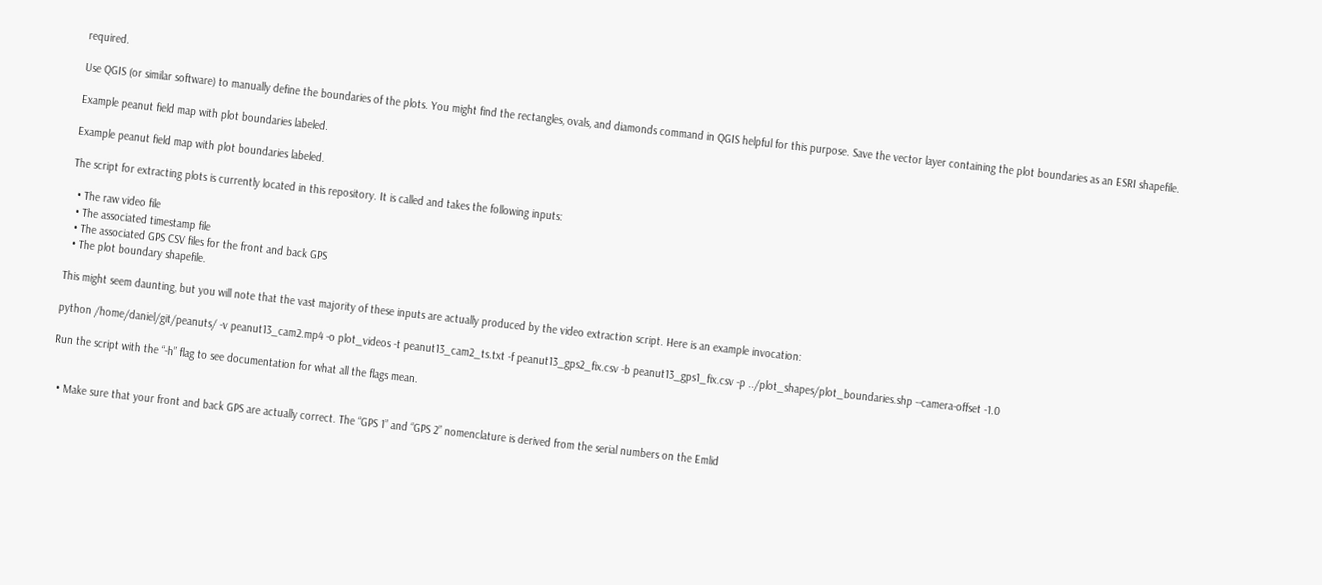required.

Use QGIS (or similar software) to manually define the boundaries of the plots. You might find the rectangles, ovals, and diamonds command in QGIS helpful for this purpose. Save the vector layer containing the plot boundaries as an ESRI shapefile.

Example peanut field map with plot boundaries labeled.

Example peanut field map with plot boundaries labeled.

The script for extracting plots is currently located in this repository. It is called and takes the following inputs:

  • The raw video file
  • The associated timestamp file
  • The associated GPS CSV files for the front and back GPS
  • The plot boundary shapefile.

This might seem daunting, but you will note that the vast majority of these inputs are actually produced by the video extraction script. Here is an example invocation:

python /home/daniel/git/peanuts/ -v peanut13_cam2.mp4 -o plot_videos -t peanut13_cam2_ts.txt -f peanut13_gps2_fix.csv -b peanut13_gps1_fix.csv -p ../plot_shapes/plot_boundaries.shp --camera-offset -1.0

Run the script with the “-h” flag to see documentation for what all the flags mean.


  • Make sure that your front and back GPS are actually correct. The “GPS 1” and “GPS 2” nomenclature is derived from the serial numbers on the Emlid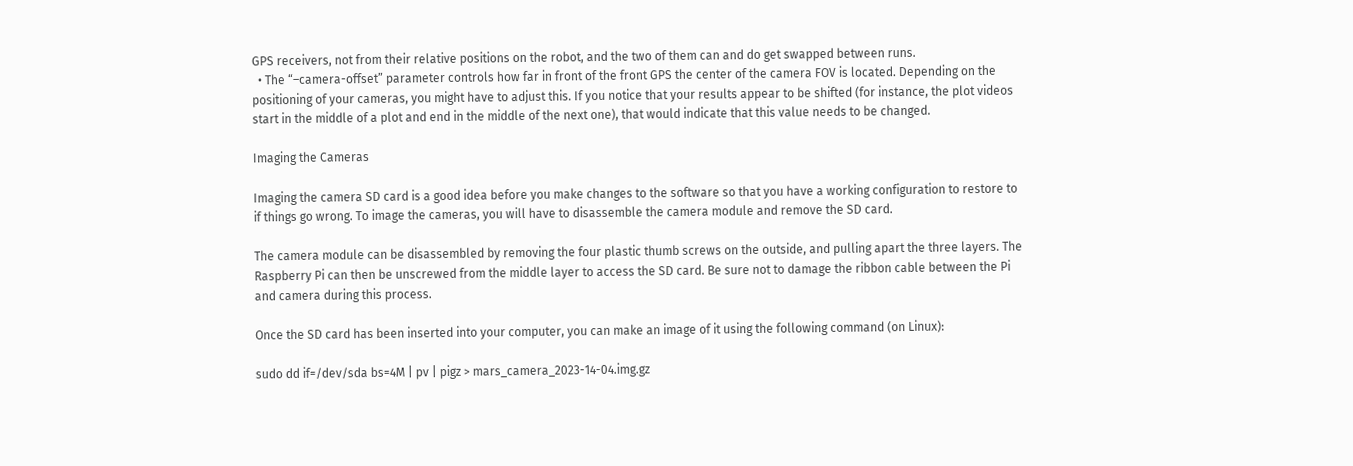GPS receivers, not from their relative positions on the robot, and the two of them can and do get swapped between runs.
  • The “–camera-offset” parameter controls how far in front of the front GPS the center of the camera FOV is located. Depending on the positioning of your cameras, you might have to adjust this. If you notice that your results appear to be shifted (for instance, the plot videos start in the middle of a plot and end in the middle of the next one), that would indicate that this value needs to be changed.

Imaging the Cameras

Imaging the camera SD card is a good idea before you make changes to the software so that you have a working configuration to restore to if things go wrong. To image the cameras, you will have to disassemble the camera module and remove the SD card.

The camera module can be disassembled by removing the four plastic thumb screws on the outside, and pulling apart the three layers. The Raspberry Pi can then be unscrewed from the middle layer to access the SD card. Be sure not to damage the ribbon cable between the Pi and camera during this process.

Once the SD card has been inserted into your computer, you can make an image of it using the following command (on Linux):

sudo dd if=/dev/sda bs=4M | pv | pigz > mars_camera_2023-14-04.img.gz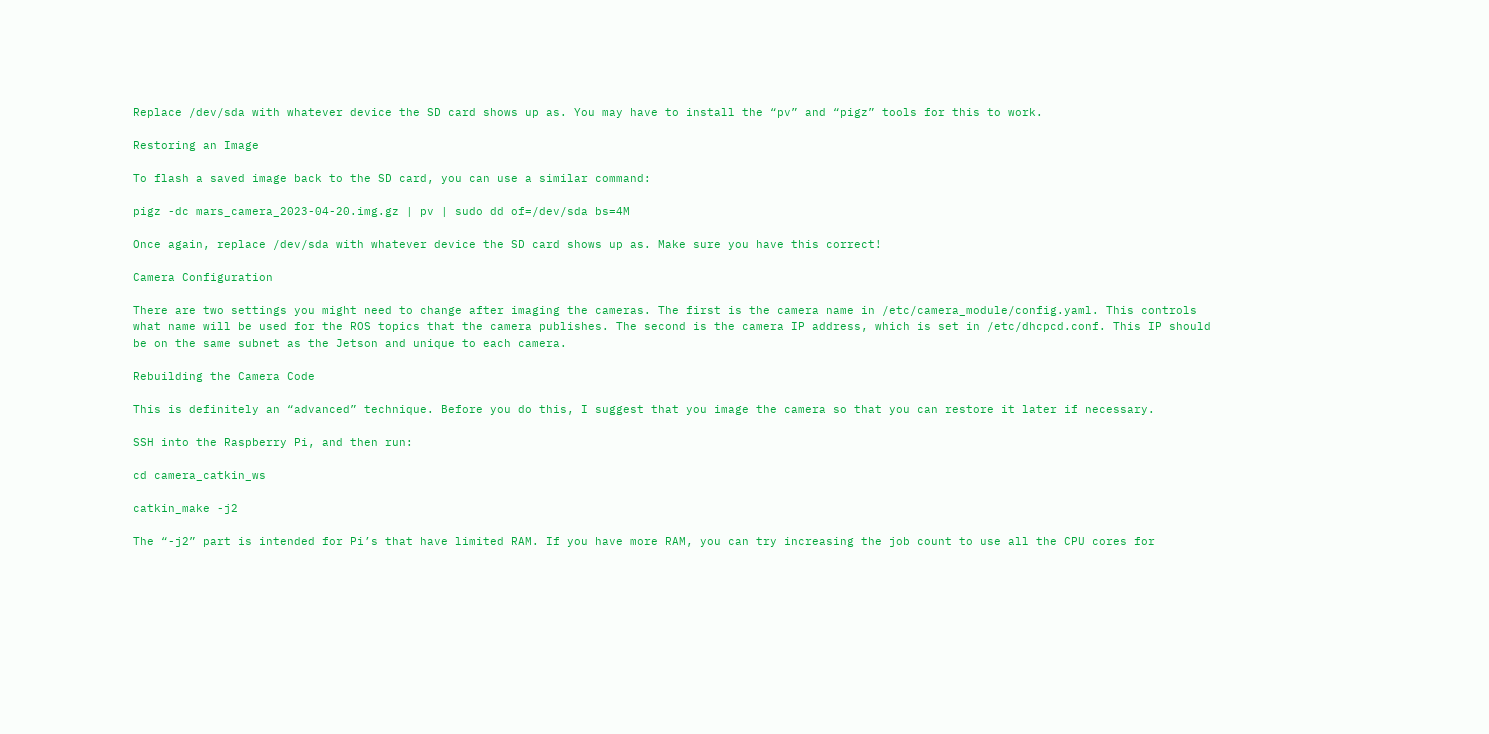Replace /dev/sda with whatever device the SD card shows up as. You may have to install the “pv” and “pigz” tools for this to work.

Restoring an Image

To flash a saved image back to the SD card, you can use a similar command:

pigz -dc mars_camera_2023-04-20.img.gz | pv | sudo dd of=/dev/sda bs=4M

Once again, replace /dev/sda with whatever device the SD card shows up as. Make sure you have this correct!

Camera Configuration

There are two settings you might need to change after imaging the cameras. The first is the camera name in /etc/camera_module/config.yaml. This controls what name will be used for the ROS topics that the camera publishes. The second is the camera IP address, which is set in /etc/dhcpcd.conf. This IP should be on the same subnet as the Jetson and unique to each camera.

Rebuilding the Camera Code

This is definitely an “advanced” technique. Before you do this, I suggest that you image the camera so that you can restore it later if necessary.

SSH into the Raspberry Pi, and then run:

cd camera_catkin_ws

catkin_make -j2

The “-j2” part is intended for Pi’s that have limited RAM. If you have more RAM, you can try increasing the job count to use all the CPU cores for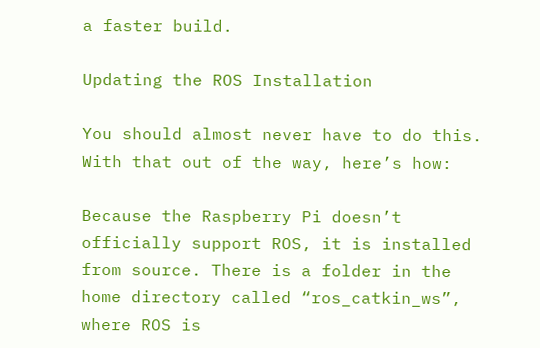a faster build.

Updating the ROS Installation

You should almost never have to do this. With that out of the way, here’s how:

Because the Raspberry Pi doesn’t officially support ROS, it is installed from source. There is a folder in the home directory called “ros_catkin_ws”, where ROS is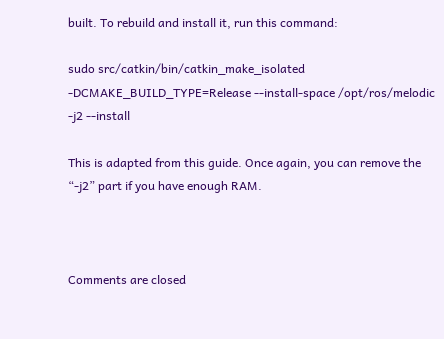built. To rebuild and install it, run this command:

sudo src/catkin/bin/catkin_make_isolated -DCMAKE_BUILD_TYPE=Release --install-space /opt/ros/melodic -j2 --install

This is adapted from this guide. Once again, you can remove the “-j2” part if you have enough RAM.



Comments are closed